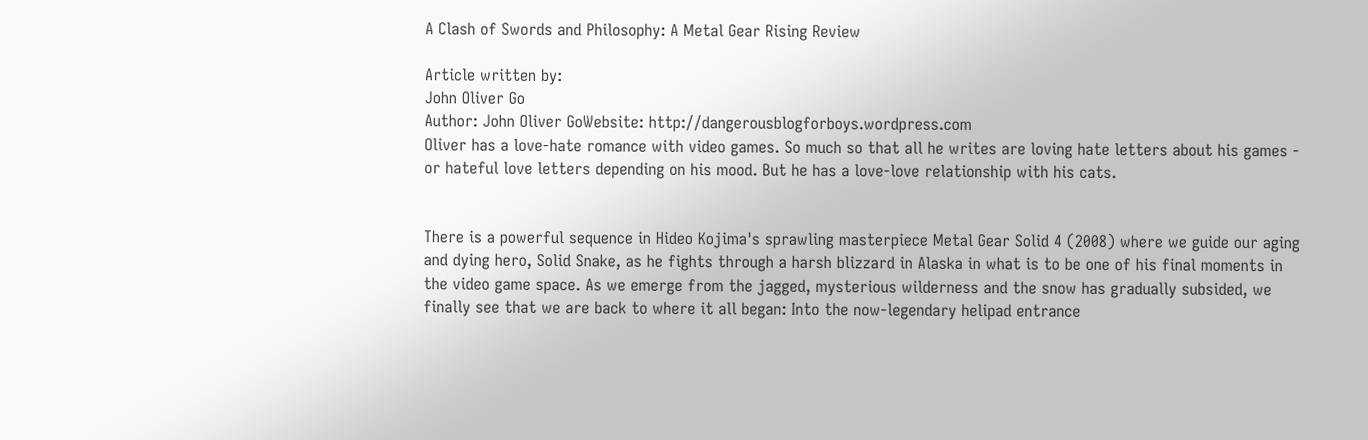A Clash of Swords and Philosophy: A Metal Gear Rising Review

Article written by:
John Oliver Go
Author: John Oliver GoWebsite: http://dangerousblogforboys.wordpress.com
Oliver has a love-hate romance with video games. So much so that all he writes are loving hate letters about his games - or hateful love letters depending on his mood. But he has a love-love relationship with his cats.


There is a powerful sequence in Hideo Kojima's sprawling masterpiece Metal Gear Solid 4 (2008) where we guide our aging and dying hero, Solid Snake, as he fights through a harsh blizzard in Alaska in what is to be one of his final moments in the video game space. As we emerge from the jagged, mysterious wilderness and the snow has gradually subsided, we finally see that we are back to where it all began: Into the now-legendary helipad entrance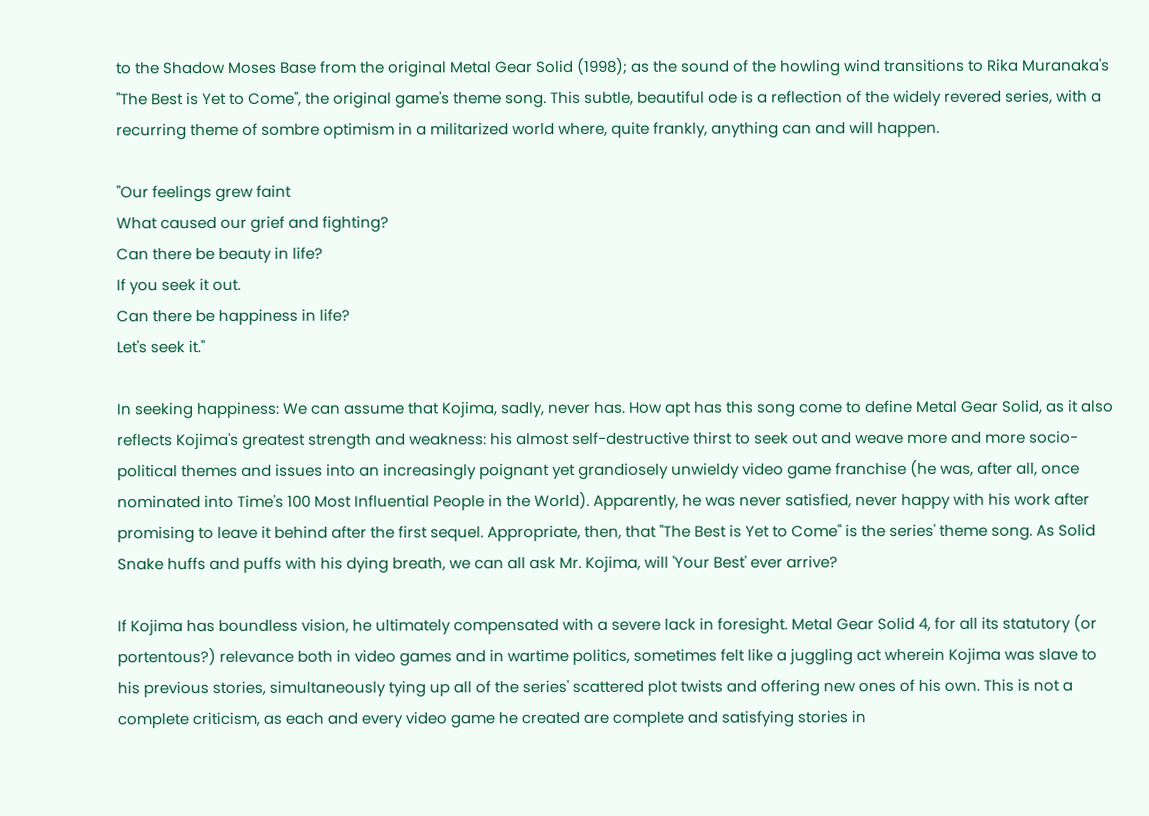to the Shadow Moses Base from the original Metal Gear Solid (1998); as the sound of the howling wind transitions to Rika Muranaka's "The Best is Yet to Come", the original game's theme song. This subtle, beautiful ode is a reflection of the widely revered series, with a recurring theme of sombre optimism in a militarized world where, quite frankly, anything can and will happen.

"Our feelings grew faint
What caused our grief and fighting?
Can there be beauty in life?
If you seek it out.
Can there be happiness in life?
Let's seek it."

In seeking happiness: We can assume that Kojima, sadly, never has. How apt has this song come to define Metal Gear Solid, as it also reflects Kojima's greatest strength and weakness: his almost self-destructive thirst to seek out and weave more and more socio-political themes and issues into an increasingly poignant yet grandiosely unwieldy video game franchise (he was, after all, once nominated into Time's 100 Most Influential People in the World). Apparently, he was never satisfied, never happy with his work after promising to leave it behind after the first sequel. Appropriate, then, that "The Best is Yet to Come" is the series' theme song. As Solid Snake huffs and puffs with his dying breath, we can all ask Mr. Kojima, will 'Your Best' ever arrive?

If Kojima has boundless vision, he ultimately compensated with a severe lack in foresight. Metal Gear Solid 4, for all its statutory (or portentous?) relevance both in video games and in wartime politics, sometimes felt like a juggling act wherein Kojima was slave to his previous stories, simultaneously tying up all of the series' scattered plot twists and offering new ones of his own. This is not a complete criticism, as each and every video game he created are complete and satisfying stories in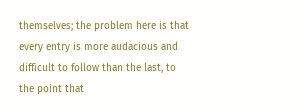themselves; the problem here is that every entry is more audacious and difficult to follow than the last, to the point that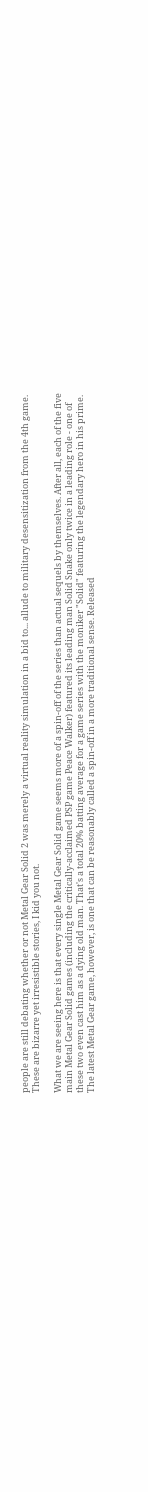people are still debating whether or not Metal Gear Solid 2 was merely a virtual reality simulation in a bid to... allude to military desensitization from the 4th game. These are bizarre yet irresistible stories, I kid you not.

What we are seeing here is that every single Metal Gear Solid game seems more of a spin-off of the series than actual sequels by themselves. After all, each of the five main Metal Gear Solid games (including the critically-acclaimed PSP game Peace Walker) featured its leading man Solid Snake only twice in a leading role - one of these two even cast him as a dying old man. That's a total 20% batting average for a game series with the moniker "Solid" featuring the legendary hero in his prime. The latest Metal Gear game, however, is one that can be reasonably called a spin-off in a more traditional sense. Released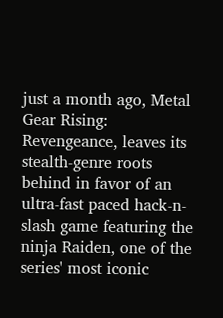just a month ago, Metal Gear Rising: Revengeance, leaves its stealth-genre roots behind in favor of an ultra-fast paced hack-n-slash game featuring the ninja Raiden, one of the series' most iconic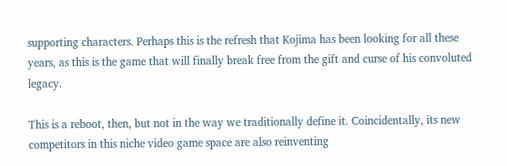supporting characters. Perhaps this is the refresh that Kojima has been looking for all these years, as this is the game that will finally break free from the gift and curse of his convoluted legacy.

This is a reboot, then, but not in the way we traditionally define it. Coincidentally, its new competitors in this niche video game space are also reinventing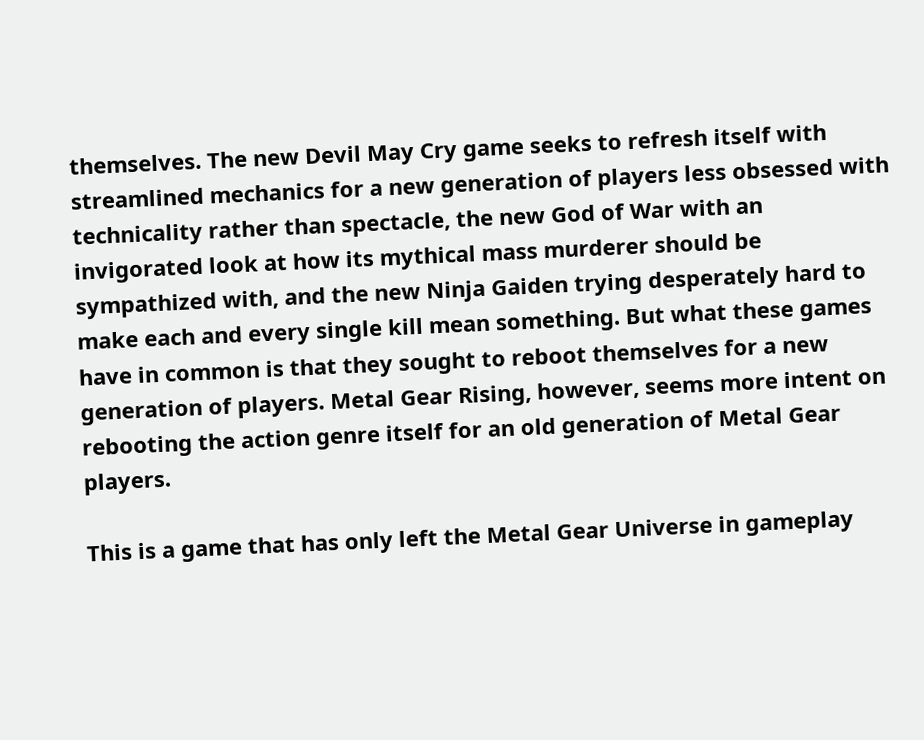themselves. The new Devil May Cry game seeks to refresh itself with streamlined mechanics for a new generation of players less obsessed with technicality rather than spectacle, the new God of War with an invigorated look at how its mythical mass murderer should be sympathized with, and the new Ninja Gaiden trying desperately hard to make each and every single kill mean something. But what these games have in common is that they sought to reboot themselves for a new generation of players. Metal Gear Rising, however, seems more intent on rebooting the action genre itself for an old generation of Metal Gear players.

This is a game that has only left the Metal Gear Universe in gameplay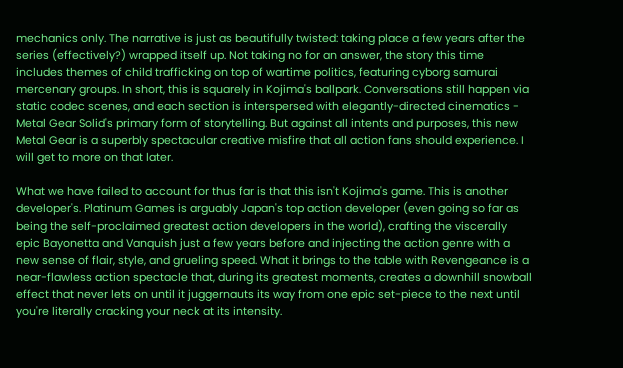mechanics only. The narrative is just as beautifully twisted: taking place a few years after the series (effectively?) wrapped itself up. Not taking no for an answer, the story this time includes themes of child trafficking on top of wartime politics, featuring cyborg samurai mercenary groups. In short, this is squarely in Kojima's ballpark. Conversations still happen via static codec scenes, and each section is interspersed with elegantly-directed cinematics - Metal Gear Solid's primary form of storytelling. But against all intents and purposes, this new Metal Gear is a superbly spectacular creative misfire that all action fans should experience. I will get to more on that later.

What we have failed to account for thus far is that this isn't Kojima's game. This is another developer's. Platinum Games is arguably Japan's top action developer (even going so far as being the self-proclaimed greatest action developers in the world), crafting the viscerally epic Bayonetta and Vanquish just a few years before and injecting the action genre with a new sense of flair, style, and grueling speed. What it brings to the table with Revengeance is a near-flawless action spectacle that, during its greatest moments, creates a downhill snowball effect that never lets on until it juggernauts its way from one epic set-piece to the next until you're literally cracking your neck at its intensity.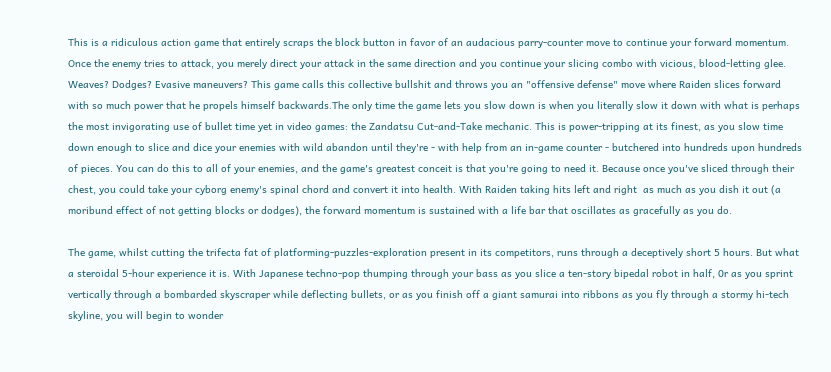This is a ridiculous action game that entirely scraps the block button in favor of an audacious parry-counter move to continue your forward momentum. Once the enemy tries to attack, you merely direct your attack in the same direction and you continue your slicing combo with vicious, blood-letting glee. Weaves? Dodges? Evasive maneuvers? This game calls this collective bullshit and throws you an "offensive defense" move where Raiden slices forward with so much power that he propels himself backwards.The only time the game lets you slow down is when you literally slow it down with what is perhaps the most invigorating use of bullet time yet in video games: the Zandatsu Cut-and-Take mechanic. This is power-tripping at its finest, as you slow time down enough to slice and dice your enemies with wild abandon until they're - with help from an in-game counter - butchered into hundreds upon hundreds of pieces. You can do this to all of your enemies, and the game's greatest conceit is that you're going to need it. Because once you've sliced through their chest, you could take your cyborg enemy's spinal chord and convert it into health. With Raiden taking hits left and right  as much as you dish it out (a moribund effect of not getting blocks or dodges), the forward momentum is sustained with a life bar that oscillates as gracefully as you do.

The game, whilst cutting the trifecta fat of platforming-puzzles-exploration present in its competitors, runs through a deceptively short 5 hours. But what a steroidal 5-hour experience it is. With Japanese techno-pop thumping through your bass as you slice a ten-story bipedal robot in half, 0r as you sprint vertically through a bombarded skyscraper while deflecting bullets, or as you finish off a giant samurai into ribbons as you fly through a stormy hi-tech skyline, you will begin to wonder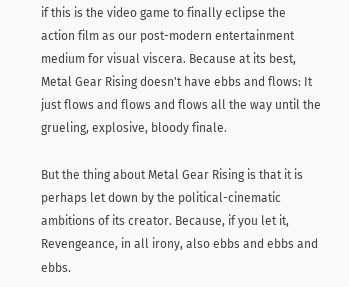if this is the video game to finally eclipse the action film as our post-modern entertainment medium for visual viscera. Because at its best, Metal Gear Rising doesn't have ebbs and flows: It just flows and flows and flows all the way until the grueling, explosive, bloody finale.

But the thing about Metal Gear Rising is that it is perhaps let down by the political-cinematic ambitions of its creator. Because, if you let it, Revengeance, in all irony, also ebbs and ebbs and ebbs.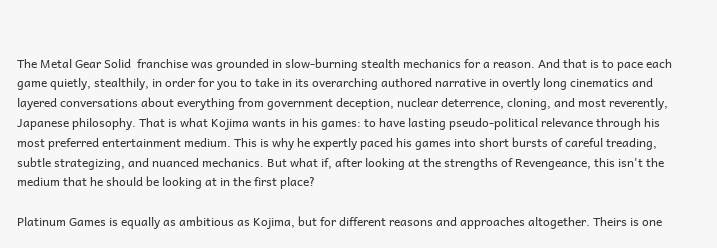The Metal Gear Solid  franchise was grounded in slow-burning stealth mechanics for a reason. And that is to pace each game quietly, stealthily, in order for you to take in its overarching authored narrative in overtly long cinematics and layered conversations about everything from government deception, nuclear deterrence, cloning, and most reverently, Japanese philosophy. That is what Kojima wants in his games: to have lasting pseudo-political relevance through his most preferred entertainment medium. This is why he expertly paced his games into short bursts of careful treading, subtle strategizing, and nuanced mechanics. But what if, after looking at the strengths of Revengeance, this isn't the medium that he should be looking at in the first place?

Platinum Games is equally as ambitious as Kojima, but for different reasons and approaches altogether. Theirs is one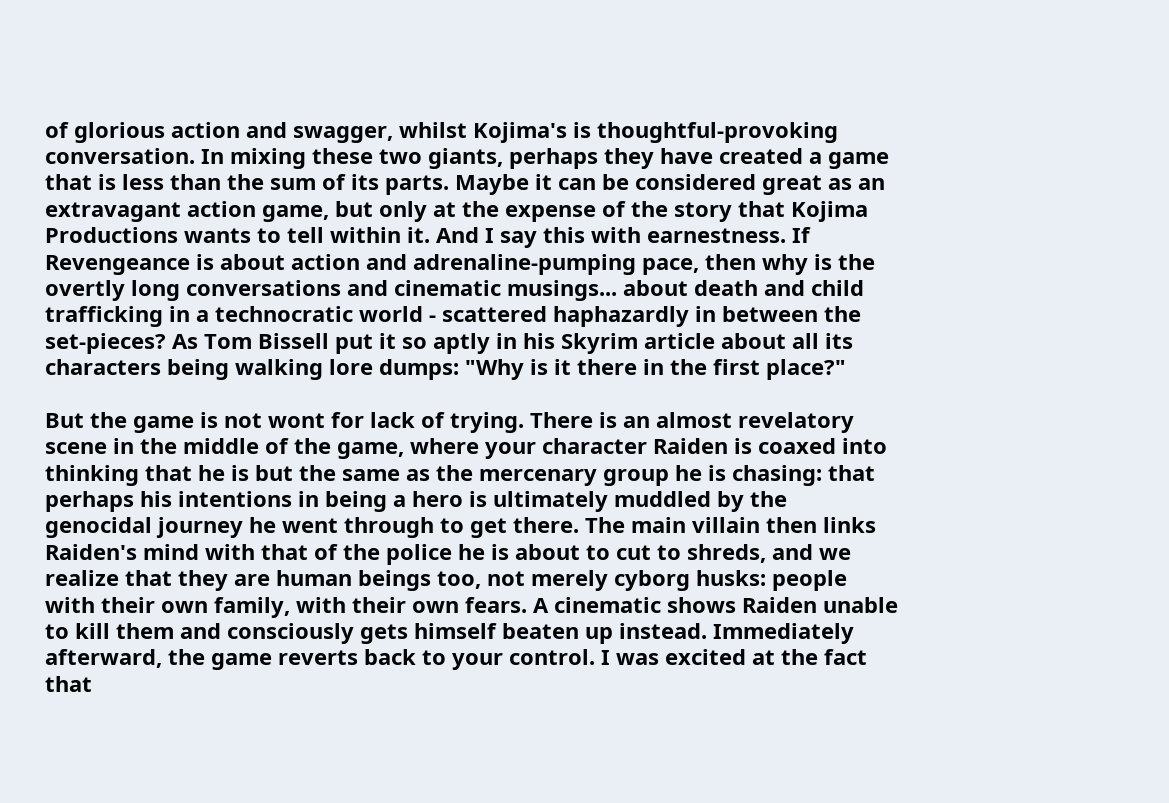of glorious action and swagger, whilst Kojima's is thoughtful-provoking conversation. In mixing these two giants, perhaps they have created a game that is less than the sum of its parts. Maybe it can be considered great as an extravagant action game, but only at the expense of the story that Kojima Productions wants to tell within it. And I say this with earnestness. If Revengeance is about action and adrenaline-pumping pace, then why is the overtly long conversations and cinematic musings... about death and child trafficking in a technocratic world - scattered haphazardly in between the set-pieces? As Tom Bissell put it so aptly in his Skyrim article about all its characters being walking lore dumps: "Why is it there in the first place?"

But the game is not wont for lack of trying. There is an almost revelatory scene in the middle of the game, where your character Raiden is coaxed into thinking that he is but the same as the mercenary group he is chasing: that perhaps his intentions in being a hero is ultimately muddled by the genocidal journey he went through to get there. The main villain then links Raiden's mind with that of the police he is about to cut to shreds, and we realize that they are human beings too, not merely cyborg husks: people with their own family, with their own fears. A cinematic shows Raiden unable to kill them and consciously gets himself beaten up instead. Immediately afterward, the game reverts back to your control. I was excited at the fact that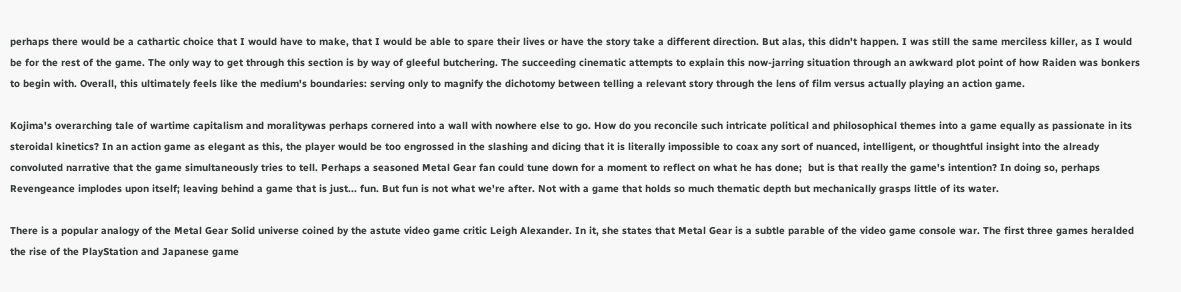perhaps there would be a cathartic choice that I would have to make, that I would be able to spare their lives or have the story take a different direction. But alas, this didn't happen. I was still the same merciless killer, as I would be for the rest of the game. The only way to get through this section is by way of gleeful butchering. The succeeding cinematic attempts to explain this now-jarring situation through an awkward plot point of how Raiden was bonkers to begin with. Overall, this ultimately feels like the medium's boundaries: serving only to magnify the dichotomy between telling a relevant story through the lens of film versus actually playing an action game.

Kojima's overarching tale of wartime capitalism and moralitywas perhaps cornered into a wall with nowhere else to go. How do you reconcile such intricate political and philosophical themes into a game equally as passionate in its steroidal kinetics? In an action game as elegant as this, the player would be too engrossed in the slashing and dicing that it is literally impossible to coax any sort of nuanced, intelligent, or thoughtful insight into the already convoluted narrative that the game simultaneously tries to tell. Perhaps a seasoned Metal Gear fan could tune down for a moment to reflect on what he has done;  but is that really the game's intention? In doing so, perhaps Revengeance implodes upon itself; leaving behind a game that is just... fun. But fun is not what we're after. Not with a game that holds so much thematic depth but mechanically grasps little of its water.

There is a popular analogy of the Metal Gear Solid universe coined by the astute video game critic Leigh Alexander. In it, she states that Metal Gear is a subtle parable of the video game console war. The first three games heralded the rise of the PlayStation and Japanese game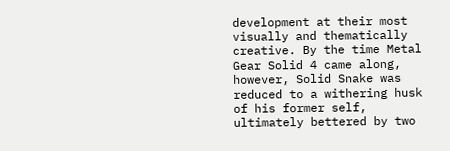development at their most visually and thematically creative. By the time Metal Gear Solid 4 came along, however, Solid Snake was reduced to a withering husk of his former self, ultimately bettered by two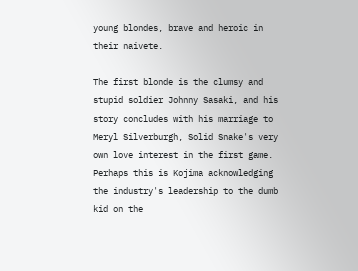young blondes, brave and heroic in their naivete.

The first blonde is the clumsy and stupid soldier Johnny Sasaki, and his story concludes with his marriage to Meryl Silverburgh, Solid Snake's very own love interest in the first game. Perhaps this is Kojima acknowledging the industry's leadership to the dumb kid on the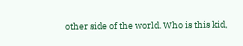other side of the world. Who is this kid,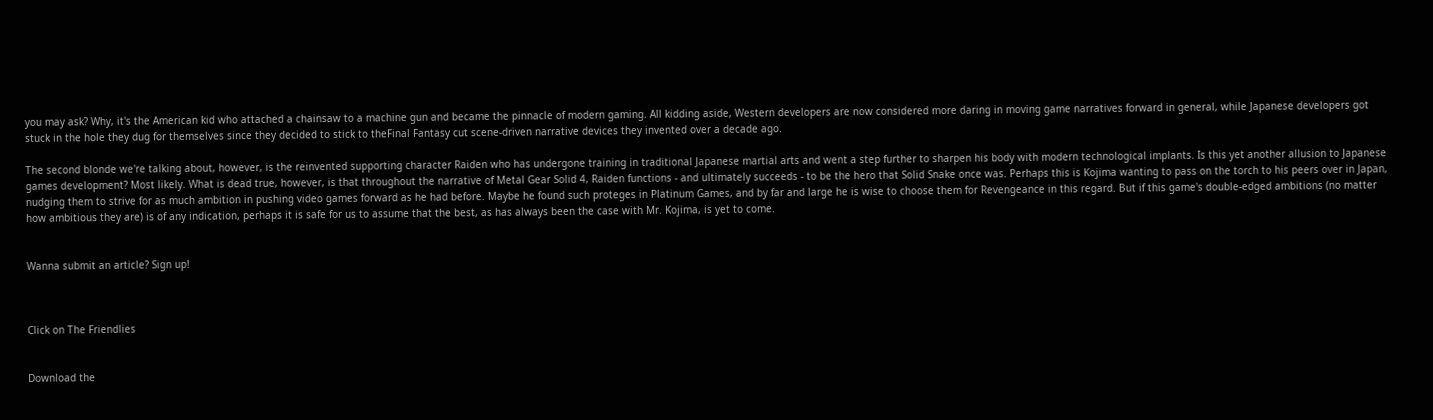you may ask? Why, it's the American kid who attached a chainsaw to a machine gun and became the pinnacle of modern gaming. All kidding aside, Western developers are now considered more daring in moving game narratives forward in general, while Japanese developers got stuck in the hole they dug for themselves since they decided to stick to theFinal Fantasy cut scene-driven narrative devices they invented over a decade ago.

The second blonde we're talking about, however, is the reinvented supporting character Raiden who has undergone training in traditional Japanese martial arts and went a step further to sharpen his body with modern technological implants. Is this yet another allusion to Japanese games development? Most likely. What is dead true, however, is that throughout the narrative of Metal Gear Solid 4, Raiden functions - and ultimately succeeds - to be the hero that Solid Snake once was. Perhaps this is Kojima wanting to pass on the torch to his peers over in Japan, nudging them to strive for as much ambition in pushing video games forward as he had before. Maybe he found such proteges in Platinum Games, and by far and large he is wise to choose them for Revengeance in this regard. But if this game's double-edged ambitions (no matter how ambitious they are) is of any indication, perhaps it is safe for us to assume that the best, as has always been the case with Mr. Kojima, is yet to come.


Wanna submit an article? Sign up!



Click on The Friendlies


Download the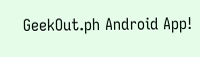GeekOut.ph Android App!